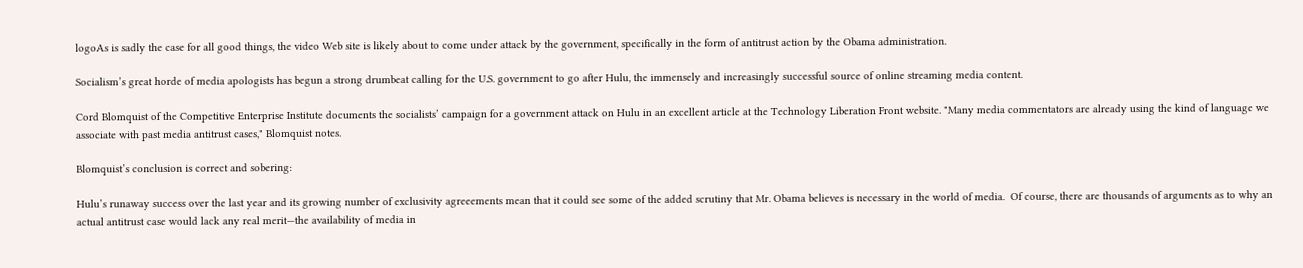logoAs is sadly the case for all good things, the video Web site is likely about to come under attack by the government, specifically in the form of antitrust action by the Obama administration.

Socialism’s great horde of media apologists has begun a strong drumbeat calling for the U.S. government to go after Hulu, the immensely and increasingly successful source of online streaming media content.

Cord Blomquist of the Competitive Enterprise Institute documents the socialists’ campaign for a government attack on Hulu in an excellent article at the Technology Liberation Front website. "Many media commentators are already using the kind of language we associate with past media antitrust cases," Blomquist notes.

Blomquist’s conclusion is correct and sobering:

Hulu’s runaway success over the last year and its growing number of exclusivity agreeements mean that it could see some of the added scrutiny that Mr. Obama believes is necessary in the world of media.  Of course, there are thousands of arguments as to why an actual antitrust case would lack any real merit—the availability of media in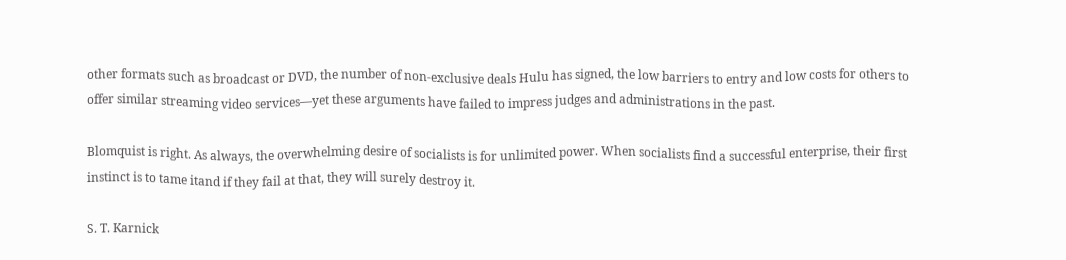other formats such as broadcast or DVD, the number of non-exclusive deals Hulu has signed, the low barriers to entry and low costs for others to offer similar streaming video services—yet these arguments have failed to impress judges and administrations in the past.

Blomquist is right. As always, the overwhelming desire of socialists is for unlimited power. When socialists find a successful enterprise, their first instinct is to tame itand if they fail at that, they will surely destroy it.

S. T. Karnick